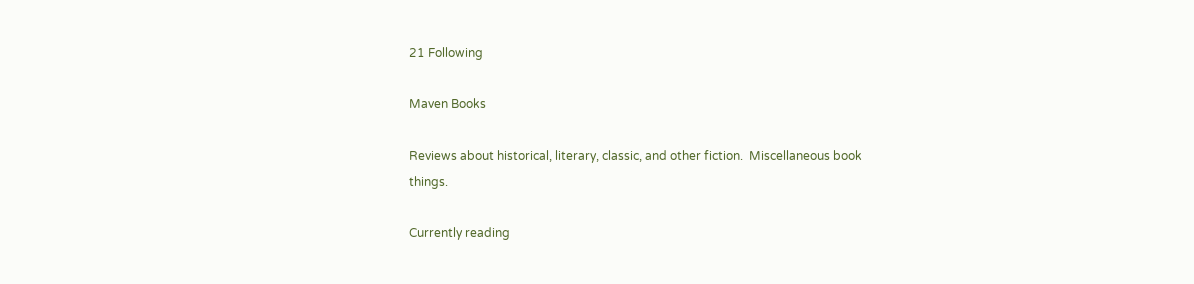21 Following

Maven Books

Reviews about historical, literary, classic, and other fiction.  Miscellaneous book things.

Currently reading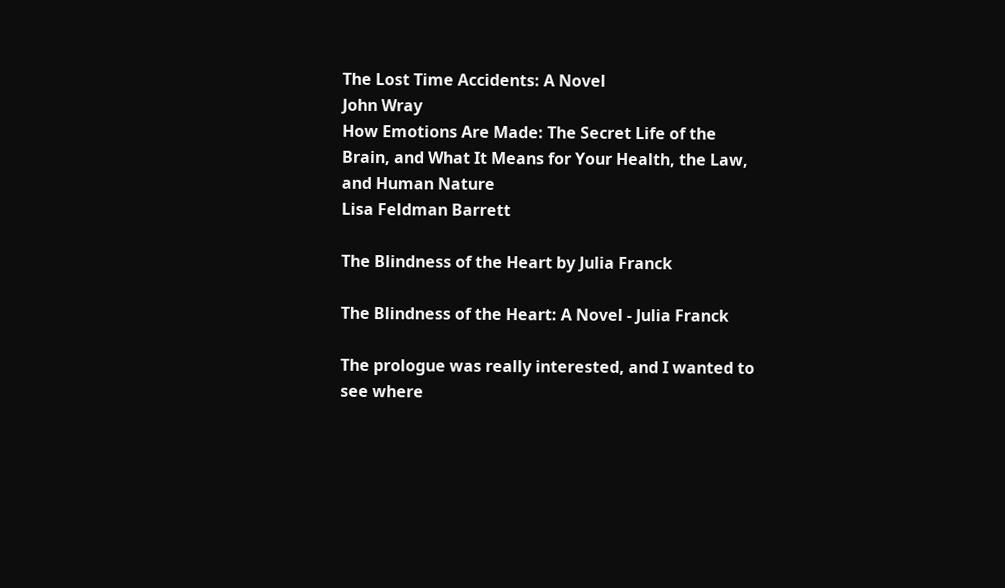The Lost Time Accidents: A Novel
John Wray
How Emotions Are Made: The Secret Life of the Brain, and What It Means for Your Health, the Law, and Human Nature
Lisa Feldman Barrett

The Blindness of the Heart by Julia Franck

The Blindness of the Heart: A Novel - Julia Franck

The prologue was really interested, and I wanted to see where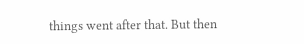things went after that. But then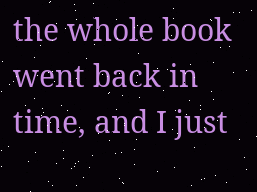the whole book went back in time, and I just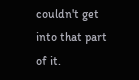couldn't get into that part of it.